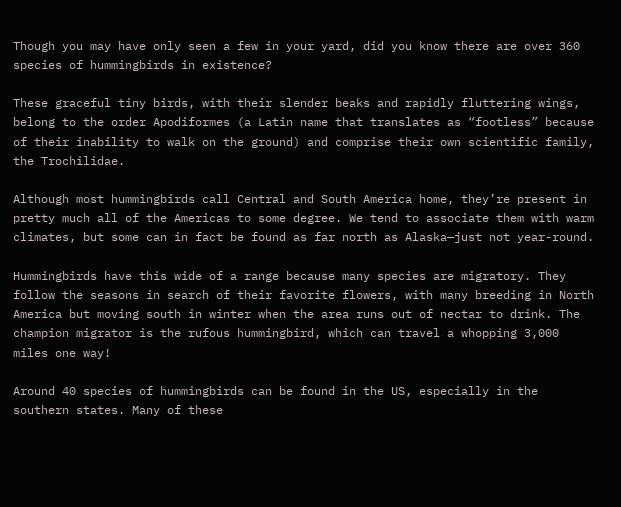Though you may have only seen a few in your yard, did you know there are over 360 species of hummingbirds in existence?

These graceful tiny birds, with their slender beaks and rapidly fluttering wings, belong to the order Apodiformes (a Latin name that translates as “footless” because of their inability to walk on the ground) and comprise their own scientific family, the Trochilidae.

Although most hummingbirds call Central and South America home, they’re present in pretty much all of the Americas to some degree. We tend to associate them with warm climates, but some can in fact be found as far north as Alaska—just not year-round.

Hummingbirds have this wide of a range because many species are migratory. They follow the seasons in search of their favorite flowers, with many breeding in North America but moving south in winter when the area runs out of nectar to drink. The champion migrator is the rufous hummingbird, which can travel a whopping 3,000 miles one way!

Around 40 species of hummingbirds can be found in the US, especially in the southern states. Many of these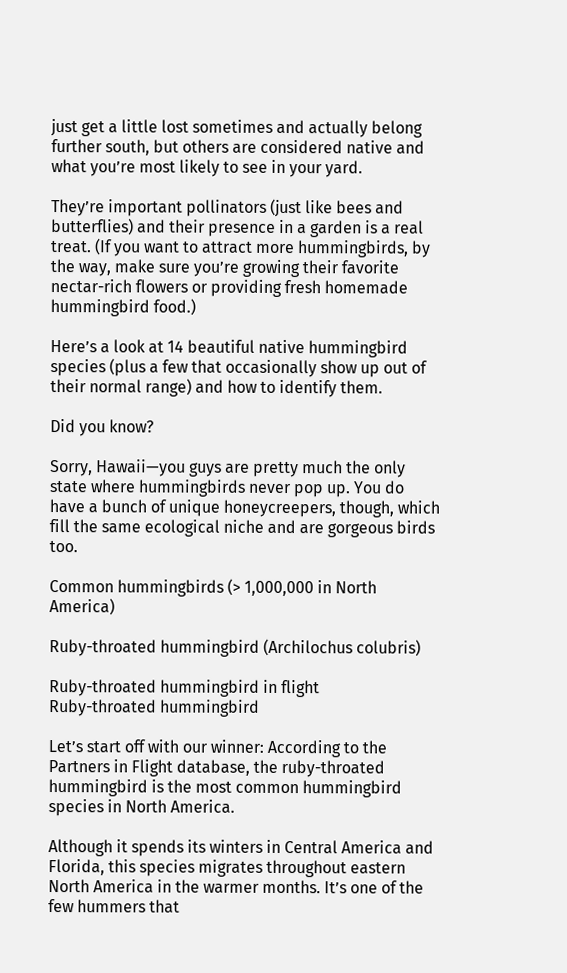just get a little lost sometimes and actually belong further south, but others are considered native and what you’re most likely to see in your yard.

They’re important pollinators (just like bees and butterflies) and their presence in a garden is a real treat. (If you want to attract more hummingbirds, by the way, make sure you’re growing their favorite nectar-rich flowers or providing fresh homemade hummingbird food.)

Here’s a look at 14 beautiful native hummingbird species (plus a few that occasionally show up out of their normal range) and how to identify them.

Did you know?

Sorry, Hawaii—you guys are pretty much the only state where hummingbirds never pop up. You do have a bunch of unique honeycreepers, though, which fill the same ecological niche and are gorgeous birds too.

Common hummingbirds (> 1,000,000 in North America)

Ruby-throated hummingbird (Archilochus colubris)

Ruby-throated hummingbird in flight
Ruby-throated hummingbird

Let’s start off with our winner: According to the Partners in Flight database, the ruby-throated hummingbird is the most common hummingbird species in North America.

Although it spends its winters in Central America and Florida, this species migrates throughout eastern North America in the warmer months. It’s one of the few hummers that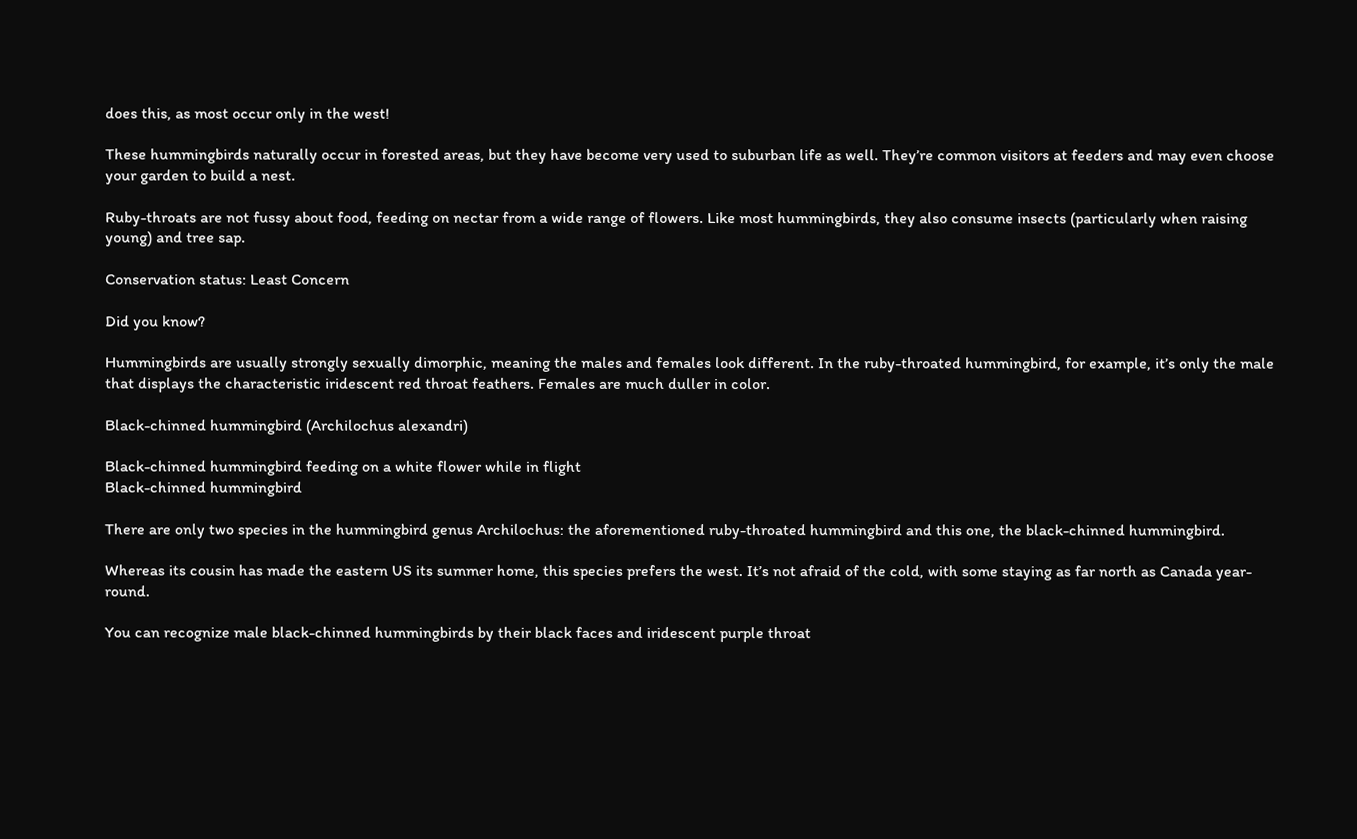does this, as most occur only in the west!

These hummingbirds naturally occur in forested areas, but they have become very used to suburban life as well. They’re common visitors at feeders and may even choose your garden to build a nest.

Ruby-throats are not fussy about food, feeding on nectar from a wide range of flowers. Like most hummingbirds, they also consume insects (particularly when raising young) and tree sap.

Conservation status: Least Concern

Did you know?

Hummingbirds are usually strongly sexually dimorphic, meaning the males and females look different. In the ruby-throated hummingbird, for example, it’s only the male that displays the characteristic iridescent red throat feathers. Females are much duller in color.

Black-chinned hummingbird (Archilochus alexandri)

Black-chinned hummingbird feeding on a white flower while in flight
Black-chinned hummingbird

There are only two species in the hummingbird genus Archilochus: the aforementioned ruby-throated hummingbird and this one, the black-chinned hummingbird.

Whereas its cousin has made the eastern US its summer home, this species prefers the west. It’s not afraid of the cold, with some staying as far north as Canada year-round.

You can recognize male black-chinned hummingbirds by their black faces and iridescent purple throat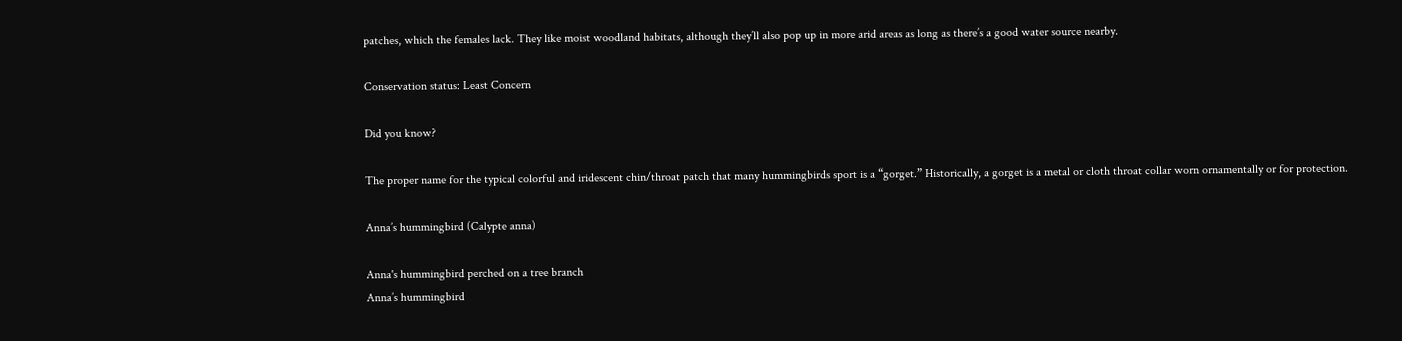patches, which the females lack. They like moist woodland habitats, although they’ll also pop up in more arid areas as long as there’s a good water source nearby.

Conservation status: Least Concern

Did you know?

The proper name for the typical colorful and iridescent chin/throat patch that many hummingbirds sport is a “gorget.” Historically, a gorget is a metal or cloth throat collar worn ornamentally or for protection.

Anna’s hummingbird (Calypte anna)

Anna's hummingbird perched on a tree branch
Anna’s hummingbird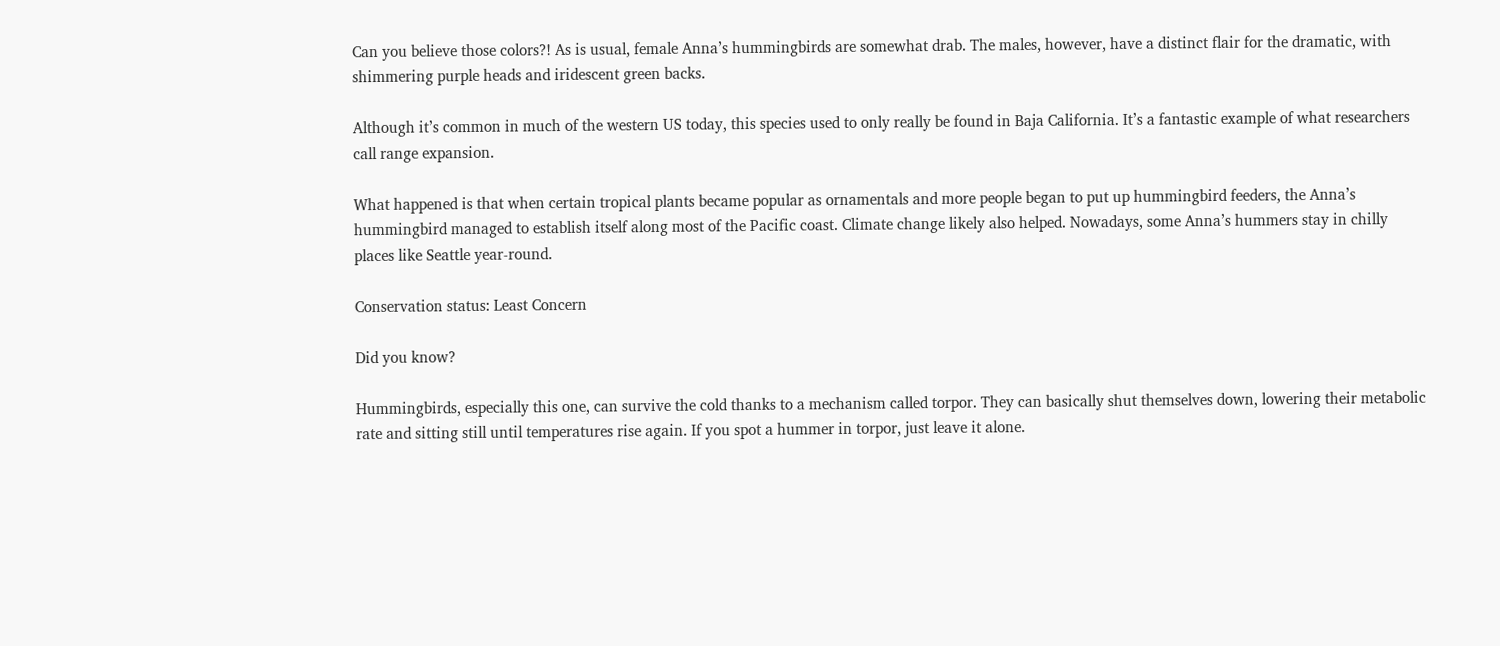Can you believe those colors?! As is usual, female Anna’s hummingbirds are somewhat drab. The males, however, have a distinct flair for the dramatic, with shimmering purple heads and iridescent green backs.

Although it’s common in much of the western US today, this species used to only really be found in Baja California. It’s a fantastic example of what researchers call range expansion.

What happened is that when certain tropical plants became popular as ornamentals and more people began to put up hummingbird feeders, the Anna’s hummingbird managed to establish itself along most of the Pacific coast. Climate change likely also helped. Nowadays, some Anna’s hummers stay in chilly places like Seattle year-round.

Conservation status: Least Concern

Did you know?

Hummingbirds, especially this one, can survive the cold thanks to a mechanism called torpor. They can basically shut themselves down, lowering their metabolic rate and sitting still until temperatures rise again. If you spot a hummer in torpor, just leave it alone.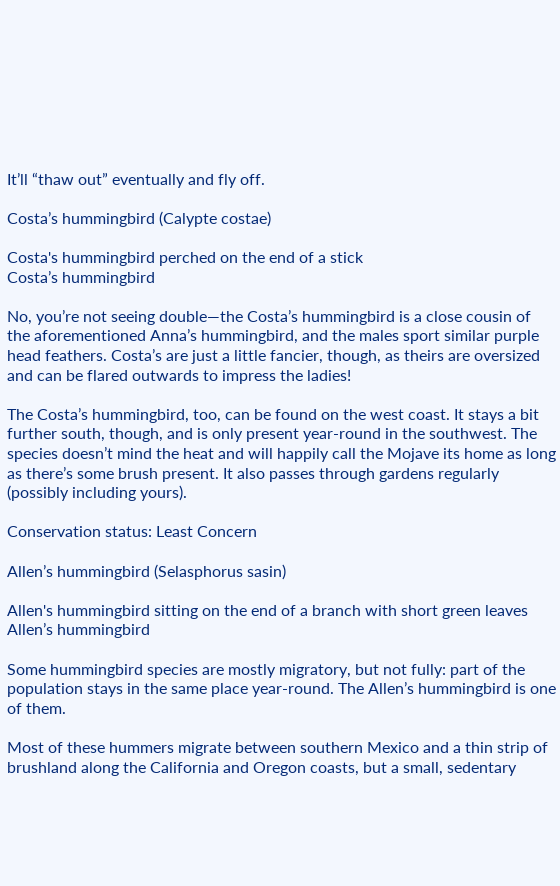It’ll “thaw out” eventually and fly off.

Costa’s hummingbird (Calypte costae)

Costa's hummingbird perched on the end of a stick
Costa’s hummingbird

No, you’re not seeing double—the Costa’s hummingbird is a close cousin of the aforementioned Anna’s hummingbird, and the males sport similar purple head feathers. Costa’s are just a little fancier, though, as theirs are oversized and can be flared outwards to impress the ladies!

The Costa’s hummingbird, too, can be found on the west coast. It stays a bit further south, though, and is only present year-round in the southwest. The species doesn’t mind the heat and will happily call the Mojave its home as long as there’s some brush present. It also passes through gardens regularly (possibly including yours).

Conservation status: Least Concern

Allen’s hummingbird (Selasphorus sasin)

Allen's hummingbird sitting on the end of a branch with short green leaves
Allen’s hummingbird

Some hummingbird species are mostly migratory, but not fully: part of the population stays in the same place year-round. The Allen’s hummingbird is one of them.

Most of these hummers migrate between southern Mexico and a thin strip of brushland along the California and Oregon coasts, but a small, sedentary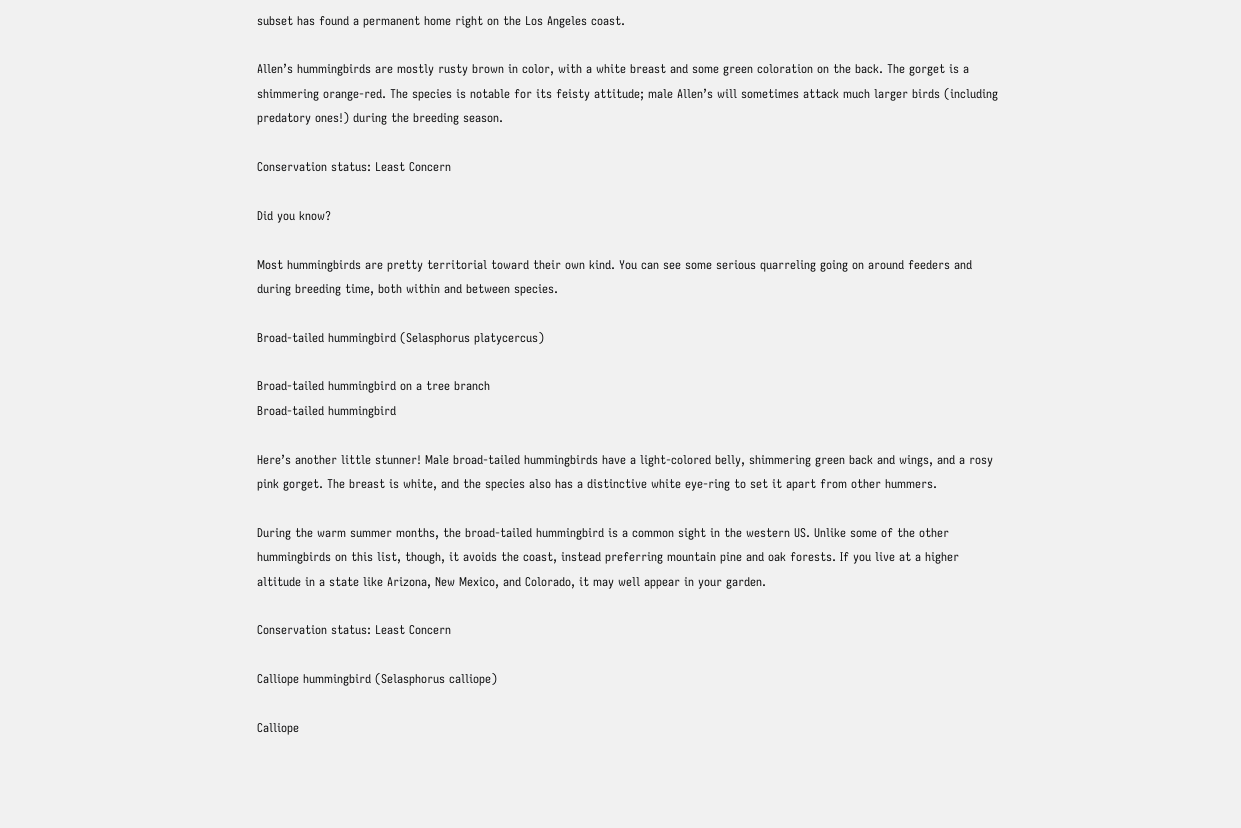subset has found a permanent home right on the Los Angeles coast.

Allen’s hummingbirds are mostly rusty brown in color, with a white breast and some green coloration on the back. The gorget is a shimmering orange-red. The species is notable for its feisty attitude; male Allen’s will sometimes attack much larger birds (including predatory ones!) during the breeding season.

Conservation status: Least Concern

Did you know?

Most hummingbirds are pretty territorial toward their own kind. You can see some serious quarreling going on around feeders and during breeding time, both within and between species.

Broad-tailed hummingbird (Selasphorus platycercus)

Broad-tailed hummingbird on a tree branch
Broad-tailed hummingbird

Here’s another little stunner! Male broad-tailed hummingbirds have a light-colored belly, shimmering green back and wings, and a rosy pink gorget. The breast is white, and the species also has a distinctive white eye-ring to set it apart from other hummers.

During the warm summer months, the broad-tailed hummingbird is a common sight in the western US. Unlike some of the other hummingbirds on this list, though, it avoids the coast, instead preferring mountain pine and oak forests. If you live at a higher altitude in a state like Arizona, New Mexico, and Colorado, it may well appear in your garden.

Conservation status: Least Concern

Calliope hummingbird (Selasphorus calliope)

Calliope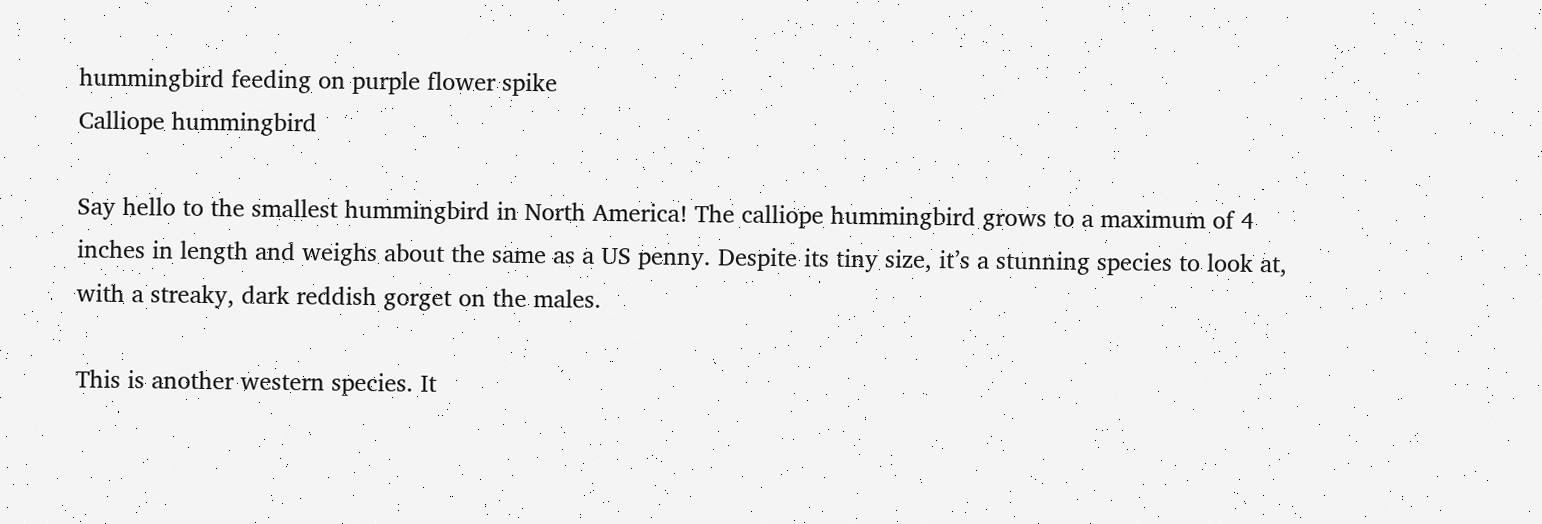hummingbird feeding on purple flower spike
Calliope hummingbird

Say hello to the smallest hummingbird in North America! The calliope hummingbird grows to a maximum of 4 inches in length and weighs about the same as a US penny. Despite its tiny size, it’s a stunning species to look at, with a streaky, dark reddish gorget on the males.

This is another western species. It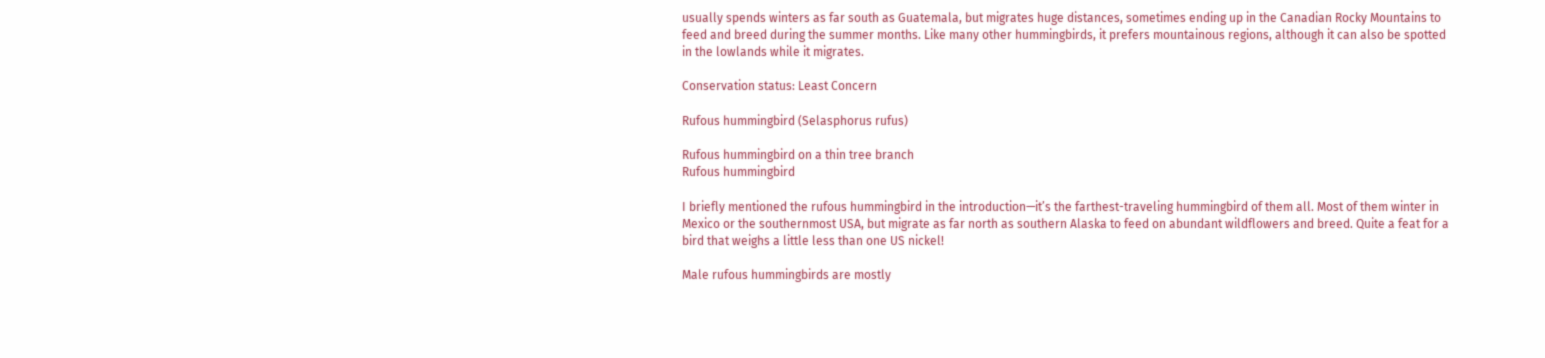usually spends winters as far south as Guatemala, but migrates huge distances, sometimes ending up in the Canadian Rocky Mountains to feed and breed during the summer months. Like many other hummingbirds, it prefers mountainous regions, although it can also be spotted in the lowlands while it migrates.

Conservation status: Least Concern

Rufous hummingbird (Selasphorus rufus)

Rufous hummingbird on a thin tree branch
Rufous hummingbird

I briefly mentioned the rufous hummingbird in the introduction—it’s the farthest-traveling hummingbird of them all. Most of them winter in Mexico or the southernmost USA, but migrate as far north as southern Alaska to feed on abundant wildflowers and breed. Quite a feat for a bird that weighs a little less than one US nickel!

Male rufous hummingbirds are mostly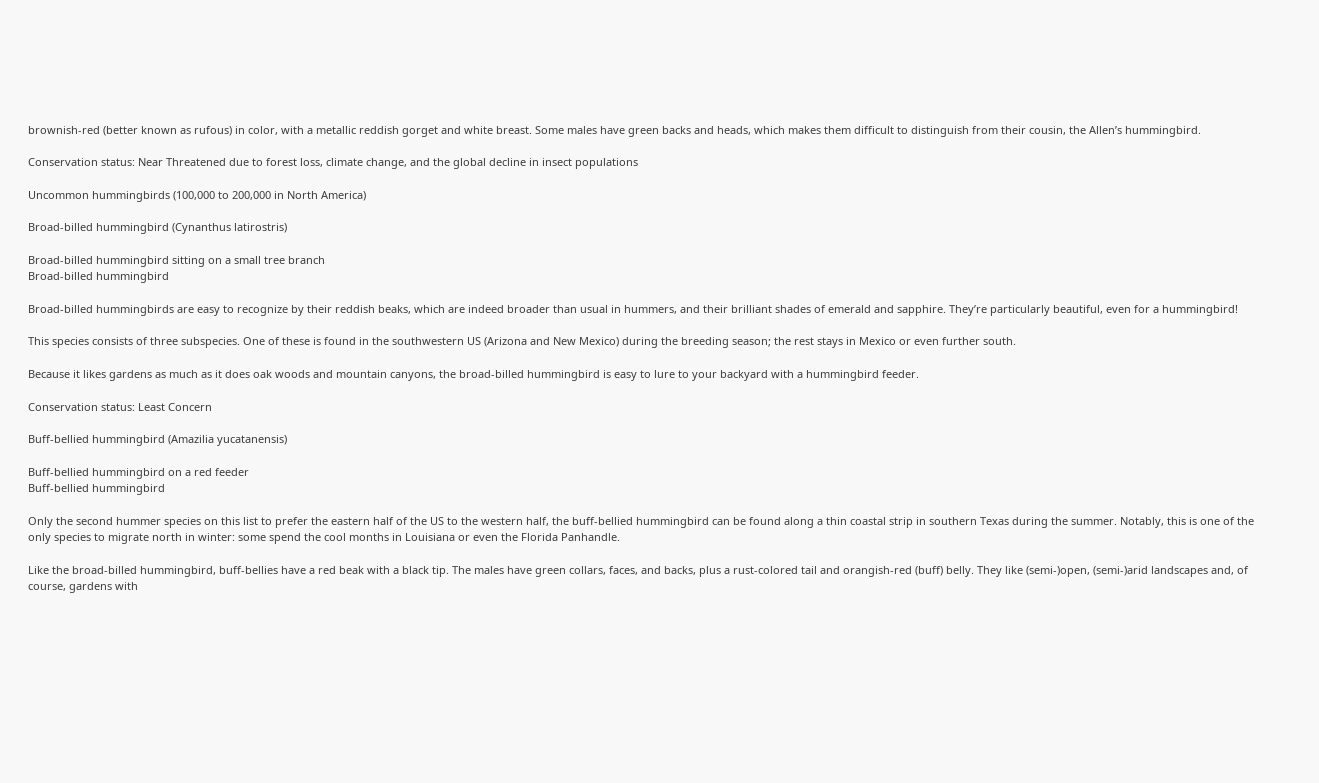brownish-red (better known as rufous) in color, with a metallic reddish gorget and white breast. Some males have green backs and heads, which makes them difficult to distinguish from their cousin, the Allen’s hummingbird.

Conservation status: Near Threatened due to forest loss, climate change, and the global decline in insect populations

Uncommon hummingbirds (100,000 to 200,000 in North America)

Broad-billed hummingbird (Cynanthus latirostris)

Broad-billed hummingbird sitting on a small tree branch
Broad-billed hummingbird

Broad-billed hummingbirds are easy to recognize by their reddish beaks, which are indeed broader than usual in hummers, and their brilliant shades of emerald and sapphire. They’re particularly beautiful, even for a hummingbird!

This species consists of three subspecies. One of these is found in the southwestern US (Arizona and New Mexico) during the breeding season; the rest stays in Mexico or even further south.

Because it likes gardens as much as it does oak woods and mountain canyons, the broad-billed hummingbird is easy to lure to your backyard with a hummingbird feeder.

Conservation status: Least Concern

Buff-bellied hummingbird (Amazilia yucatanensis)

Buff-bellied hummingbird on a red feeder
Buff-bellied hummingbird

Only the second hummer species on this list to prefer the eastern half of the US to the western half, the buff-bellied hummingbird can be found along a thin coastal strip in southern Texas during the summer. Notably, this is one of the only species to migrate north in winter: some spend the cool months in Louisiana or even the Florida Panhandle.

Like the broad-billed hummingbird, buff-bellies have a red beak with a black tip. The males have green collars, faces, and backs, plus a rust-colored tail and orangish-red (buff) belly. They like (semi-)open, (semi-)arid landscapes and, of course, gardens with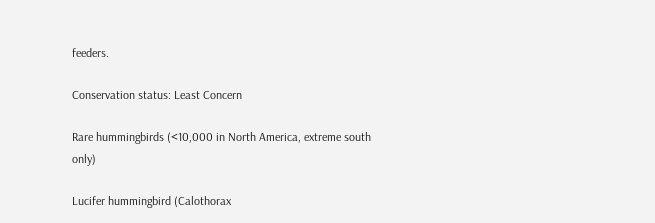feeders.

Conservation status: Least Concern

Rare hummingbirds (<10,000 in North America, extreme south only)

Lucifer hummingbird (Calothorax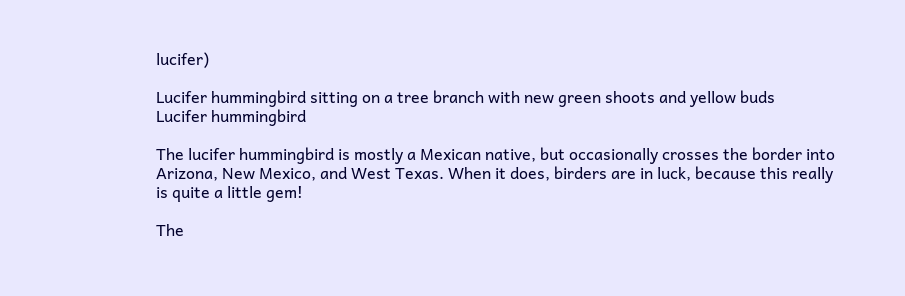lucifer)

Lucifer hummingbird sitting on a tree branch with new green shoots and yellow buds
Lucifer hummingbird

The lucifer hummingbird is mostly a Mexican native, but occasionally crosses the border into Arizona, New Mexico, and West Texas. When it does, birders are in luck, because this really is quite a little gem!

The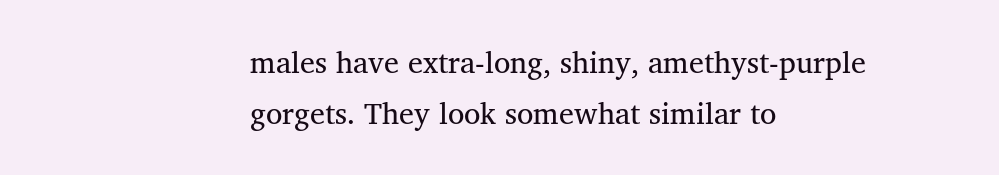males have extra-long, shiny, amethyst-purple gorgets. They look somewhat similar to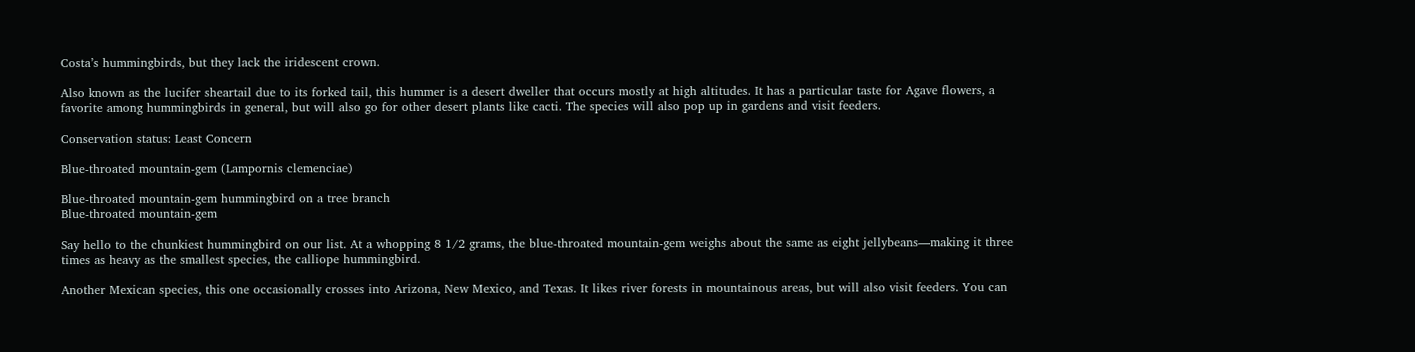Costa’s hummingbirds, but they lack the iridescent crown.

Also known as the lucifer sheartail due to its forked tail, this hummer is a desert dweller that occurs mostly at high altitudes. It has a particular taste for Agave flowers, a favorite among hummingbirds in general, but will also go for other desert plants like cacti. The species will also pop up in gardens and visit feeders.

Conservation status: Least Concern

Blue-throated mountain-gem (Lampornis clemenciae)

Blue-throated mountain-gem hummingbird on a tree branch
Blue-throated mountain-gem

Say hello to the chunkiest hummingbird on our list. At a whopping 8 1/2 grams, the blue-throated mountain-gem weighs about the same as eight jellybeans—making it three times as heavy as the smallest species, the calliope hummingbird.

Another Mexican species, this one occasionally crosses into Arizona, New Mexico, and Texas. It likes river forests in mountainous areas, but will also visit feeders. You can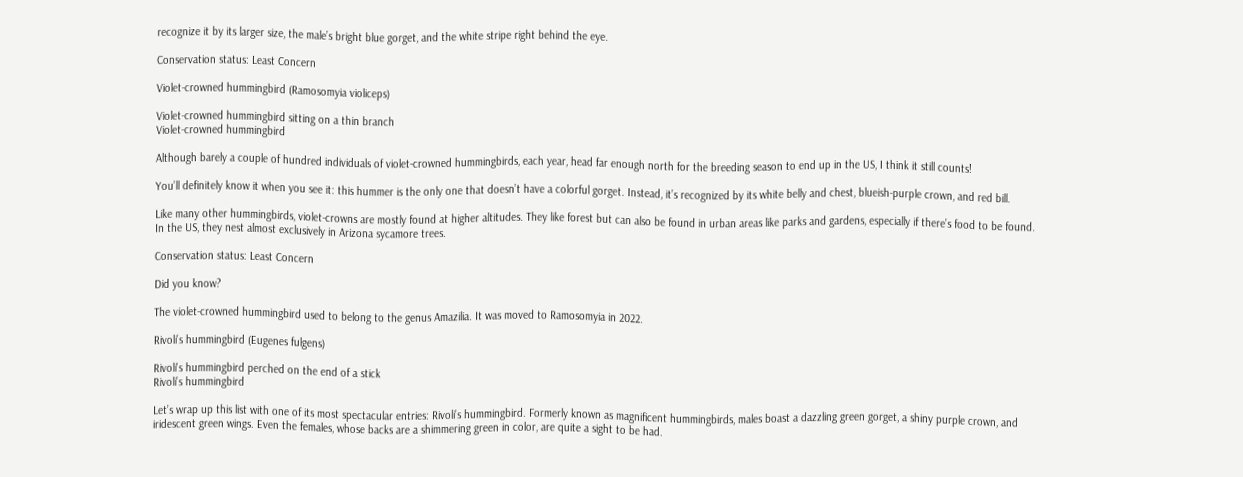recognize it by its larger size, the male’s bright blue gorget, and the white stripe right behind the eye.

Conservation status: Least Concern

Violet-crowned hummingbird (Ramosomyia violiceps)

Violet-crowned hummingbird sitting on a thin branch
Violet-crowned hummingbird

Although barely a couple of hundred individuals of violet-crowned hummingbirds, each year, head far enough north for the breeding season to end up in the US, I think it still counts!

You’ll definitely know it when you see it: this hummer is the only one that doesn’t have a colorful gorget. Instead, it’s recognized by its white belly and chest, blueish-purple crown, and red bill.

Like many other hummingbirds, violet-crowns are mostly found at higher altitudes. They like forest but can also be found in urban areas like parks and gardens, especially if there’s food to be found. In the US, they nest almost exclusively in Arizona sycamore trees.

Conservation status: Least Concern

Did you know?

The violet-crowned hummingbird used to belong to the genus Amazilia. It was moved to Ramosomyia in 2022.

Rivoli’s hummingbird (Eugenes fulgens)

Rivoli's hummingbird perched on the end of a stick
Rivoli’s hummingbird

Let’s wrap up this list with one of its most spectacular entries: Rivoli’s hummingbird. Formerly known as magnificent hummingbirds, males boast a dazzling green gorget, a shiny purple crown, and iridescent green wings. Even the females, whose backs are a shimmering green in color, are quite a sight to be had.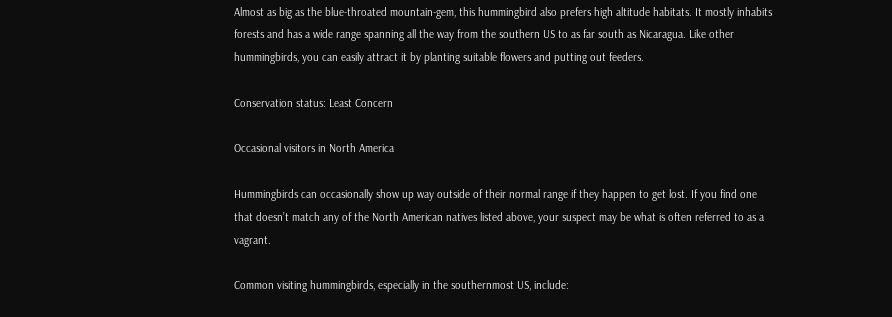Almost as big as the blue-throated mountain-gem, this hummingbird also prefers high altitude habitats. It mostly inhabits forests and has a wide range spanning all the way from the southern US to as far south as Nicaragua. Like other hummingbirds, you can easily attract it by planting suitable flowers and putting out feeders.

Conservation status: Least Concern

Occasional visitors in North America

Hummingbirds can occasionally show up way outside of their normal range if they happen to get lost. If you find one that doesn’t match any of the North American natives listed above, your suspect may be what is often referred to as a vagrant.

Common visiting hummingbirds, especially in the southernmost US, include: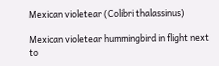Mexican violetear (Colibri thalassinus)

Mexican violetear hummingbird in flight next to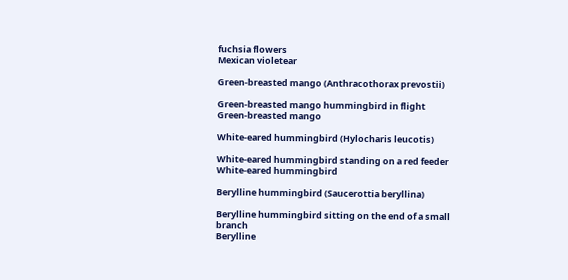fuchsia flowers
Mexican violetear

Green-breasted mango (Anthracothorax prevostii)

Green-breasted mango hummingbird in flight
Green-breasted mango

White-eared hummingbird (Hylocharis leucotis)

White-eared hummingbird standing on a red feeder
White-eared hummingbird

Berylline hummingbird (Saucerottia beryllina)

Berylline hummingbird sitting on the end of a small branch
Berylline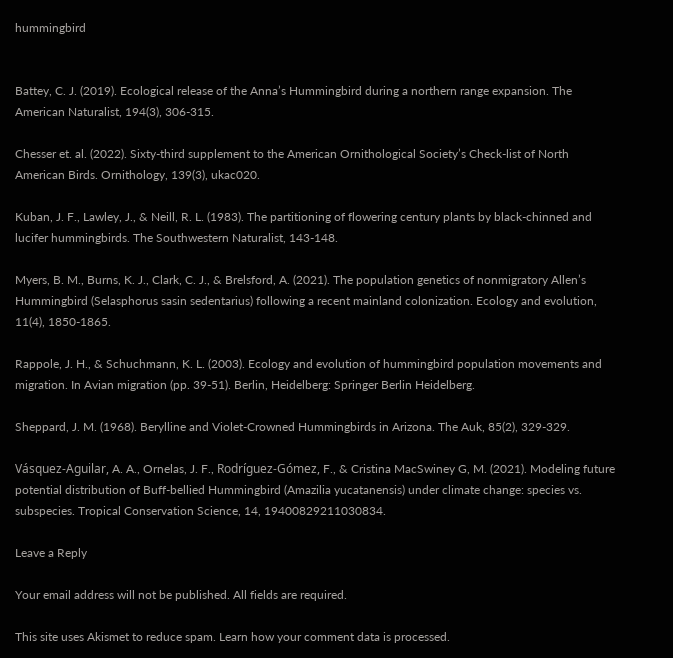hummingbird


Battey, C. J. (2019). Ecological release of the Anna’s Hummingbird during a northern range expansion. The American Naturalist, 194(3), 306-315.

Chesser et. al. (2022). Sixty-third supplement to the American Ornithological Society’s Check-list of North American Birds. Ornithology, 139(3), ukac020.

Kuban, J. F., Lawley, J., & Neill, R. L. (1983). The partitioning of flowering century plants by black-chinned and lucifer hummingbirds. The Southwestern Naturalist, 143-148.

Myers, B. M., Burns, K. J., Clark, C. J., & Brelsford, A. (2021). The population genetics of nonmigratory Allen’s Hummingbird (Selasphorus sasin sedentarius) following a recent mainland colonization. Ecology and evolution, 11(4), 1850-1865.

Rappole, J. H., & Schuchmann, K. L. (2003). Ecology and evolution of hummingbird population movements and migration. In Avian migration (pp. 39-51). Berlin, Heidelberg: Springer Berlin Heidelberg.

Sheppard, J. M. (1968). Berylline and Violet-Crowned Hummingbirds in Arizona. The Auk, 85(2), 329-329.

Vásquez-Aguilar, A. A., Ornelas, J. F., Rodríguez-Gómez, F., & Cristina MacSwiney G, M. (2021). Modeling future potential distribution of Buff-bellied Hummingbird (Amazilia yucatanensis) under climate change: species vs. subspecies. Tropical Conservation Science, 14, 19400829211030834.

Leave a Reply

Your email address will not be published. All fields are required.

This site uses Akismet to reduce spam. Learn how your comment data is processed.